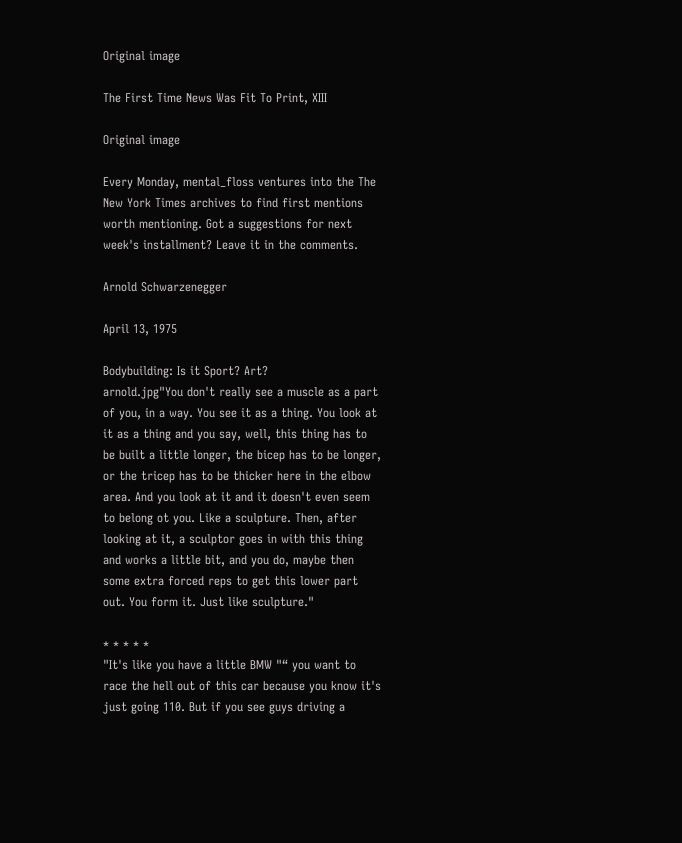Original image

The First Time News Was Fit To Print, XIII

Original image

Every Monday, mental_floss ventures into the The New York Times archives to find first mentions worth mentioning. Got a suggestions for next week's installment? Leave it in the comments.

Arnold Schwarzenegger

April 13, 1975

Bodybuilding: Is it Sport? Art?
arnold.jpg"You don't really see a muscle as a part of you, in a way. You see it as a thing. You look at it as a thing and you say, well, this thing has to be built a little longer, the bicep has to be longer, or the tricep has to be thicker here in the elbow area. And you look at it and it doesn't even seem to belong ot you. Like a sculpture. Then, after looking at it, a sculptor goes in with this thing and works a little bit, and you do, maybe then some extra forced reps to get this lower part out. You form it. Just like sculpture."

* * * * *
"It's like you have a little BMW "“ you want to race the hell out of this car because you know it's just going 110. But if you see guys driving a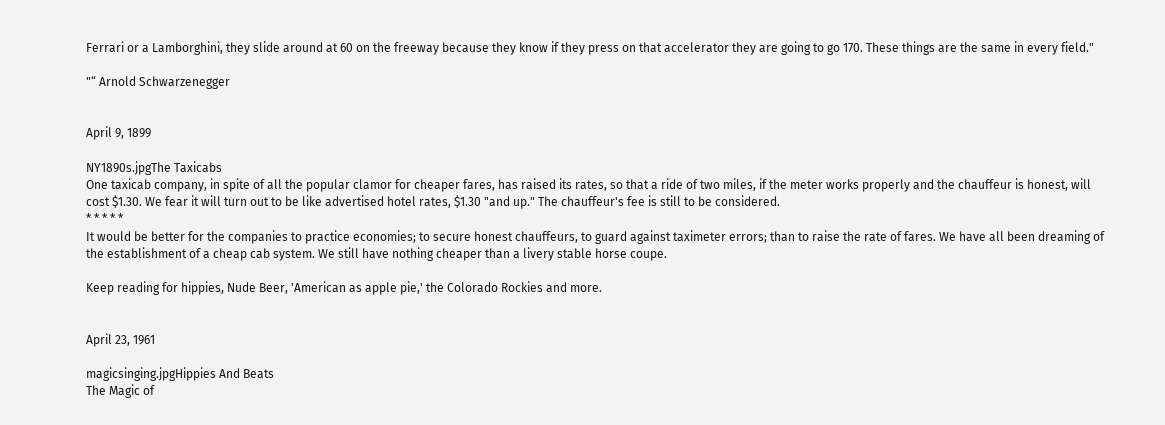Ferrari or a Lamborghini, they slide around at 60 on the freeway because they know if they press on that accelerator they are going to go 170. These things are the same in every field."

"“ Arnold Schwarzenegger


April 9, 1899

NY1890s.jpgThe Taxicabs
One taxicab company, in spite of all the popular clamor for cheaper fares, has raised its rates, so that a ride of two miles, if the meter works properly and the chauffeur is honest, will cost $1.30. We fear it will turn out to be like advertised hotel rates, $1.30 "and up." The chauffeur's fee is still to be considered.
* * * * *
It would be better for the companies to practice economies; to secure honest chauffeurs, to guard against taximeter errors; than to raise the rate of fares. We have all been dreaming of the establishment of a cheap cab system. We still have nothing cheaper than a livery stable horse coupe.

Keep reading for hippies, Nude Beer, 'American as apple pie,' the Colorado Rockies and more.


April 23, 1961

magicsinging.jpgHippies And Beats
The Magic of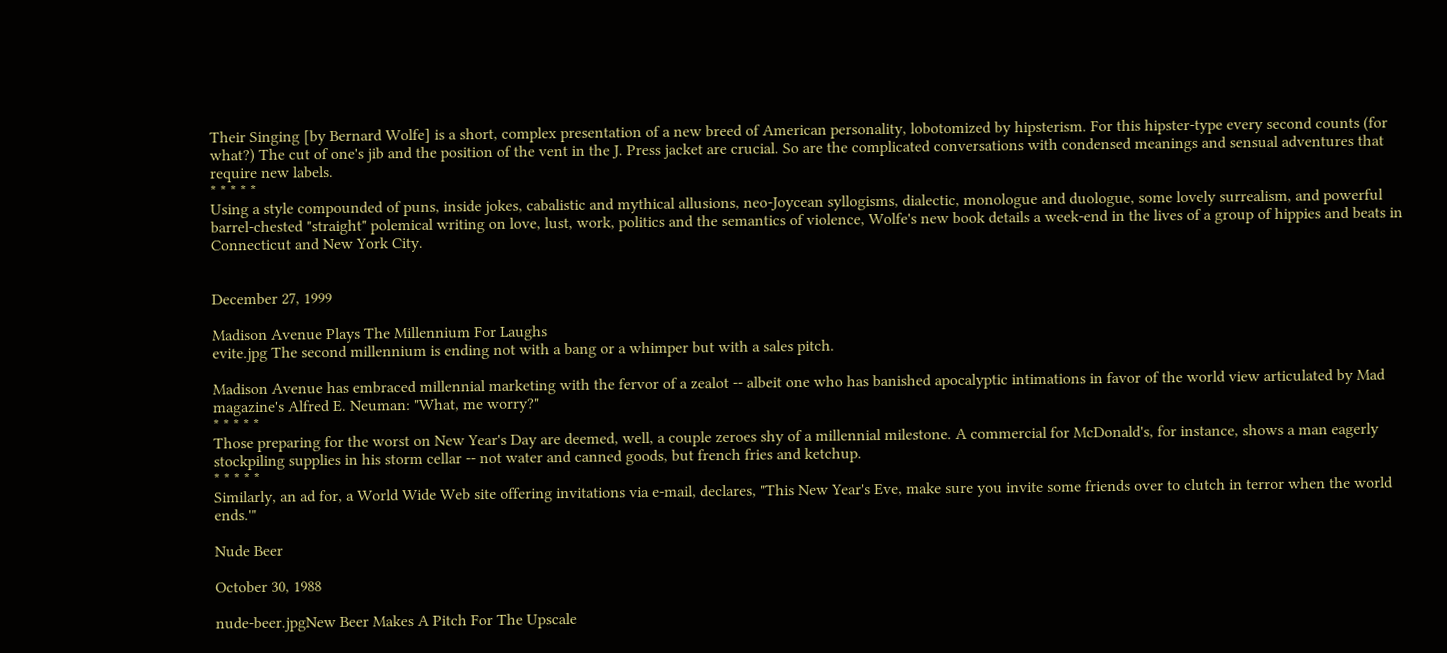Their Singing [by Bernard Wolfe] is a short, complex presentation of a new breed of American personality, lobotomized by hipsterism. For this hipster-type every second counts (for what?) The cut of one's jib and the position of the vent in the J. Press jacket are crucial. So are the complicated conversations with condensed meanings and sensual adventures that require new labels.
* * * * *
Using a style compounded of puns, inside jokes, cabalistic and mythical allusions, neo-Joycean syllogisms, dialectic, monologue and duologue, some lovely surrealism, and powerful barrel-chested "straight" polemical writing on love, lust, work, politics and the semantics of violence, Wolfe's new book details a week-end in the lives of a group of hippies and beats in Connecticut and New York City.


December 27, 1999

Madison Avenue Plays The Millennium For Laughs
evite.jpg The second millennium is ending not with a bang or a whimper but with a sales pitch.

Madison Avenue has embraced millennial marketing with the fervor of a zealot -- albeit one who has banished apocalyptic intimations in favor of the world view articulated by Mad magazine's Alfred E. Neuman: "What, me worry?"
* * * * *
Those preparing for the worst on New Year's Day are deemed, well, a couple zeroes shy of a millennial milestone. A commercial for McDonald's, for instance, shows a man eagerly stockpiling supplies in his storm cellar -- not water and canned goods, but french fries and ketchup.
* * * * *
Similarly, an ad for, a World Wide Web site offering invitations via e-mail, declares, "This New Year's Eve, make sure you invite some friends over to clutch in terror when the world ends.'"

Nude Beer

October 30, 1988

nude-beer.jpgNew Beer Makes A Pitch For The Upscale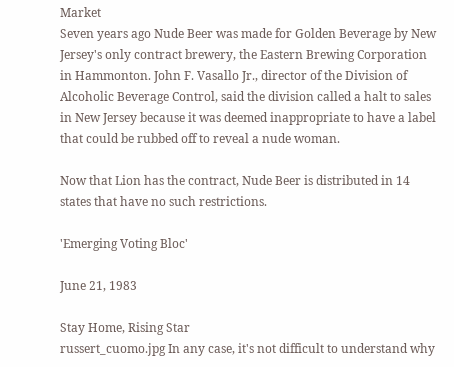Market
Seven years ago Nude Beer was made for Golden Beverage by New Jersey's only contract brewery, the Eastern Brewing Corporation in Hammonton. John F. Vasallo Jr., director of the Division of Alcoholic Beverage Control, said the division called a halt to sales in New Jersey because it was deemed inappropriate to have a label that could be rubbed off to reveal a nude woman.

Now that Lion has the contract, Nude Beer is distributed in 14 states that have no such restrictions.

'Emerging Voting Bloc'

June 21, 1983

Stay Home, Rising Star
russert_cuomo.jpg In any case, it's not difficult to understand why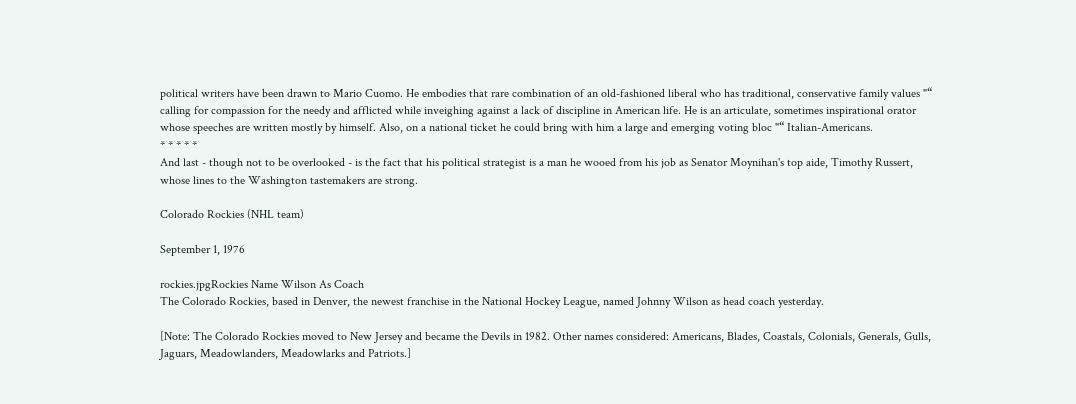political writers have been drawn to Mario Cuomo. He embodies that rare combination of an old-fashioned liberal who has traditional, conservative family values "“ calling for compassion for the needy and afflicted while inveighing against a lack of discipline in American life. He is an articulate, sometimes inspirational orator whose speeches are written mostly by himself. Also, on a national ticket he could bring with him a large and emerging voting bloc "“ Italian-Americans.
* * * * *
And last - though not to be overlooked - is the fact that his political strategist is a man he wooed from his job as Senator Moynihan's top aide, Timothy Russert, whose lines to the Washington tastemakers are strong.

Colorado Rockies (NHL team)

September 1, 1976

rockies.jpgRockies Name Wilson As Coach
The Colorado Rockies, based in Denver, the newest franchise in the National Hockey League, named Johnny Wilson as head coach yesterday.

[Note: The Colorado Rockies moved to New Jersey and became the Devils in 1982. Other names considered: Americans, Blades, Coastals, Colonials, Generals, Gulls, Jaguars, Meadowlanders, Meadowlarks and Patriots.]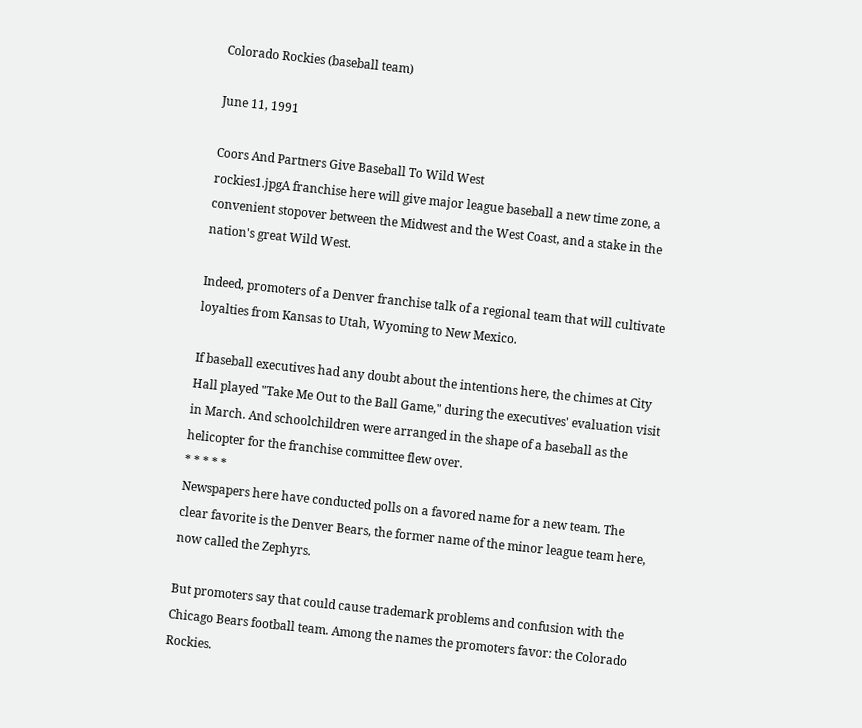Colorado Rockies (baseball team)

June 11, 1991

Coors And Partners Give Baseball To Wild West
rockies1.jpgA franchise here will give major league baseball a new time zone, a convenient stopover between the Midwest and the West Coast, and a stake in the nation's great Wild West.

Indeed, promoters of a Denver franchise talk of a regional team that will cultivate loyalties from Kansas to Utah, Wyoming to New Mexico.

If baseball executives had any doubt about the intentions here, the chimes at City Hall played "Take Me Out to the Ball Game," during the executives' evaluation visit in March. And schoolchildren were arranged in the shape of a baseball as the helicopter for the franchise committee flew over.
* * * * *
Newspapers here have conducted polls on a favored name for a new team. The clear favorite is the Denver Bears, the former name of the minor league team here, now called the Zephyrs.

But promoters say that could cause trademark problems and confusion with the Chicago Bears football team. Among the names the promoters favor: the Colorado Rockies.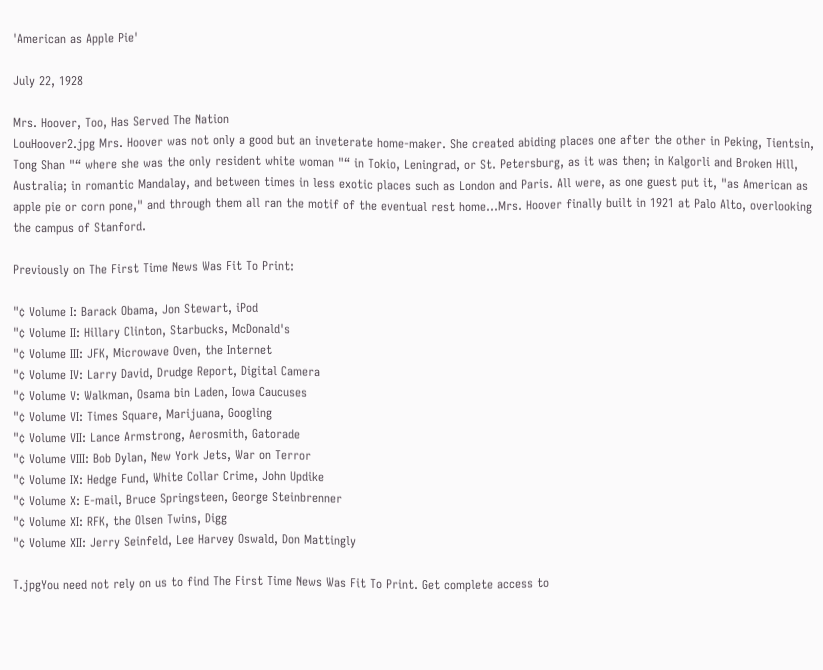'American as Apple Pie'

July 22, 1928

Mrs. Hoover, Too, Has Served The Nation
LouHoover2.jpg Mrs. Hoover was not only a good but an inveterate home-maker. She created abiding places one after the other in Peking, Tientsin, Tong Shan "“ where she was the only resident white woman "“ in Tokio, Leningrad, or St. Petersburg, as it was then; in Kalgorli and Broken Hill, Australia; in romantic Mandalay, and between times in less exotic places such as London and Paris. All were, as one guest put it, "as American as apple pie or corn pone," and through them all ran the motif of the eventual rest home...Mrs. Hoover finally built in 1921 at Palo Alto, overlooking the campus of Stanford.

Previously on The First Time News Was Fit To Print:

"¢ Volume I: Barack Obama, Jon Stewart, iPod
"¢ Volume II: Hillary Clinton, Starbucks, McDonald's
"¢ Volume III: JFK, Microwave Oven, the Internet
"¢ Volume IV: Larry David, Drudge Report, Digital Camera
"¢ Volume V: Walkman, Osama bin Laden, Iowa Caucuses
"¢ Volume VI: Times Square, Marijuana, Googling
"¢ Volume VII: Lance Armstrong, Aerosmith, Gatorade
"¢ Volume VIII: Bob Dylan, New York Jets, War on Terror
"¢ Volume IX: Hedge Fund, White Collar Crime, John Updike
"¢ Volume X: E-mail, Bruce Springsteen, George Steinbrenner
"¢ Volume XI: RFK, the Olsen Twins, Digg
"¢ Volume XII: Jerry Seinfeld, Lee Harvey Oswald, Don Mattingly

T.jpgYou need not rely on us to find The First Time News Was Fit To Print. Get complete access to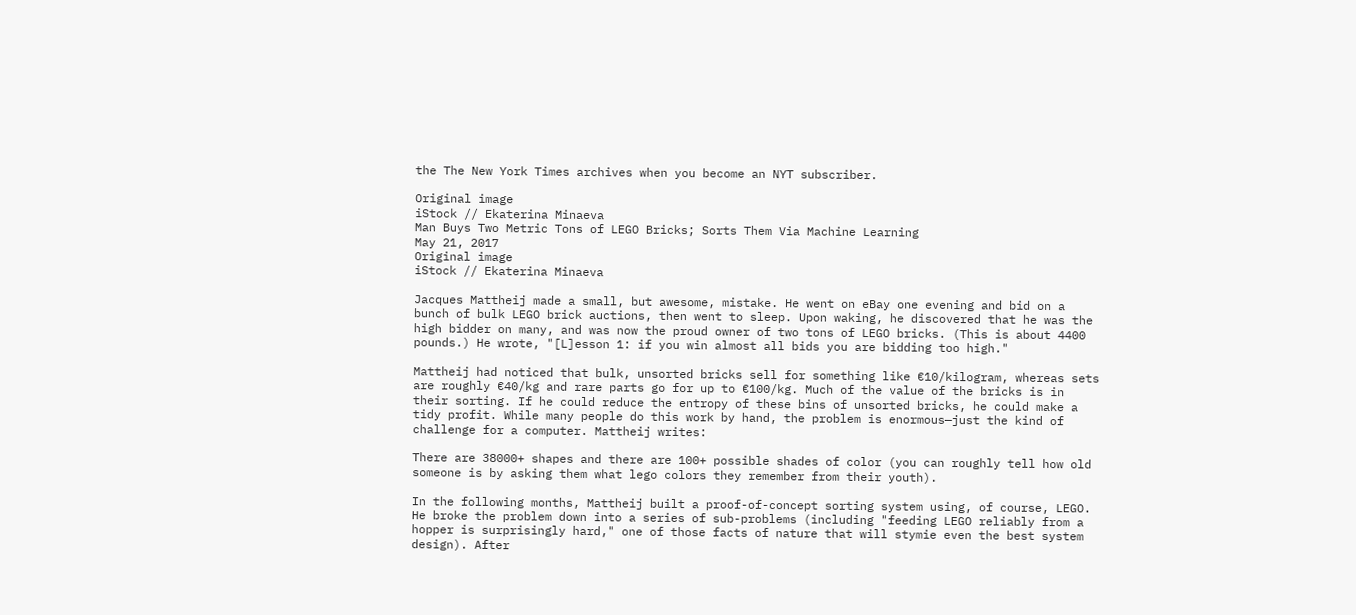the The New York Times archives when you become an NYT subscriber.

Original image
iStock // Ekaterina Minaeva
Man Buys Two Metric Tons of LEGO Bricks; Sorts Them Via Machine Learning
May 21, 2017
Original image
iStock // Ekaterina Minaeva

Jacques Mattheij made a small, but awesome, mistake. He went on eBay one evening and bid on a bunch of bulk LEGO brick auctions, then went to sleep. Upon waking, he discovered that he was the high bidder on many, and was now the proud owner of two tons of LEGO bricks. (This is about 4400 pounds.) He wrote, "[L]esson 1: if you win almost all bids you are bidding too high."

Mattheij had noticed that bulk, unsorted bricks sell for something like €10/kilogram, whereas sets are roughly €40/kg and rare parts go for up to €100/kg. Much of the value of the bricks is in their sorting. If he could reduce the entropy of these bins of unsorted bricks, he could make a tidy profit. While many people do this work by hand, the problem is enormous—just the kind of challenge for a computer. Mattheij writes:

There are 38000+ shapes and there are 100+ possible shades of color (you can roughly tell how old someone is by asking them what lego colors they remember from their youth).

In the following months, Mattheij built a proof-of-concept sorting system using, of course, LEGO. He broke the problem down into a series of sub-problems (including "feeding LEGO reliably from a hopper is surprisingly hard," one of those facts of nature that will stymie even the best system design). After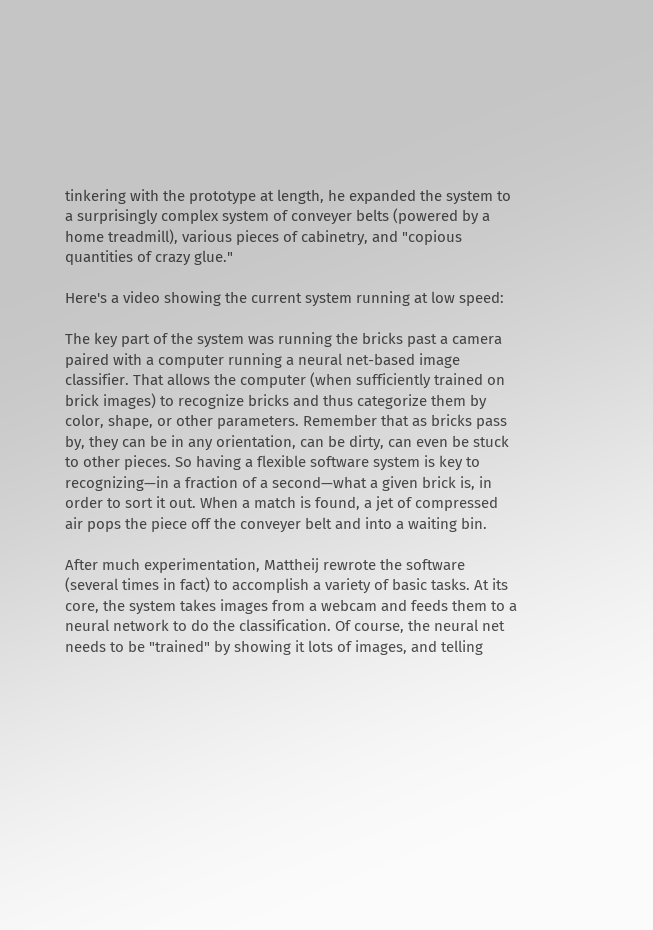tinkering with the prototype at length, he expanded the system to a surprisingly complex system of conveyer belts (powered by a home treadmill), various pieces of cabinetry, and "copious quantities of crazy glue."

Here's a video showing the current system running at low speed:

The key part of the system was running the bricks past a camera paired with a computer running a neural net-based image classifier. That allows the computer (when sufficiently trained on brick images) to recognize bricks and thus categorize them by color, shape, or other parameters. Remember that as bricks pass by, they can be in any orientation, can be dirty, can even be stuck to other pieces. So having a flexible software system is key to recognizing—in a fraction of a second—what a given brick is, in order to sort it out. When a match is found, a jet of compressed air pops the piece off the conveyer belt and into a waiting bin.

After much experimentation, Mattheij rewrote the software (several times in fact) to accomplish a variety of basic tasks. At its core, the system takes images from a webcam and feeds them to a neural network to do the classification. Of course, the neural net needs to be "trained" by showing it lots of images, and telling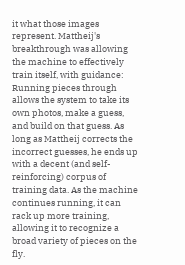it what those images represent. Mattheij's breakthrough was allowing the machine to effectively train itself, with guidance: Running pieces through allows the system to take its own photos, make a guess, and build on that guess. As long as Mattheij corrects the incorrect guesses, he ends up with a decent (and self-reinforcing) corpus of training data. As the machine continues running, it can rack up more training, allowing it to recognize a broad variety of pieces on the fly.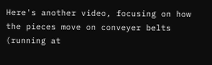Here's another video, focusing on how the pieces move on conveyer belts (running at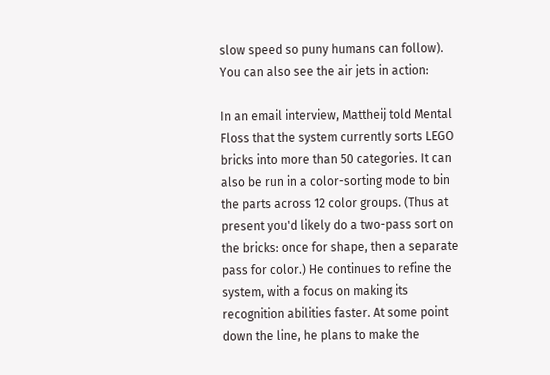slow speed so puny humans can follow). You can also see the air jets in action:

In an email interview, Mattheij told Mental Floss that the system currently sorts LEGO bricks into more than 50 categories. It can also be run in a color-sorting mode to bin the parts across 12 color groups. (Thus at present you'd likely do a two-pass sort on the bricks: once for shape, then a separate pass for color.) He continues to refine the system, with a focus on making its recognition abilities faster. At some point down the line, he plans to make the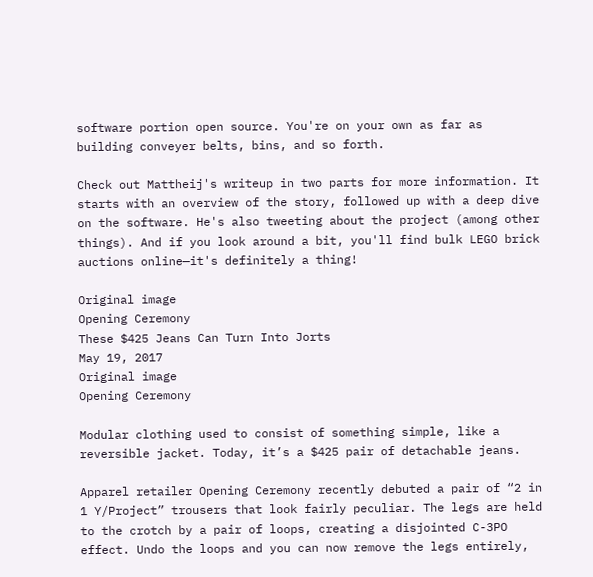software portion open source. You're on your own as far as building conveyer belts, bins, and so forth.

Check out Mattheij's writeup in two parts for more information. It starts with an overview of the story, followed up with a deep dive on the software. He's also tweeting about the project (among other things). And if you look around a bit, you'll find bulk LEGO brick auctions online—it's definitely a thing!

Original image
Opening Ceremony
These $425 Jeans Can Turn Into Jorts
May 19, 2017
Original image
Opening Ceremony

Modular clothing used to consist of something simple, like a reversible jacket. Today, it’s a $425 pair of detachable jeans.

Apparel retailer Opening Ceremony recently debuted a pair of “2 in 1 Y/Project” trousers that look fairly peculiar. The legs are held to the crotch by a pair of loops, creating a disjointed C-3PO effect. Undo the loops and you can now remove the legs entirely,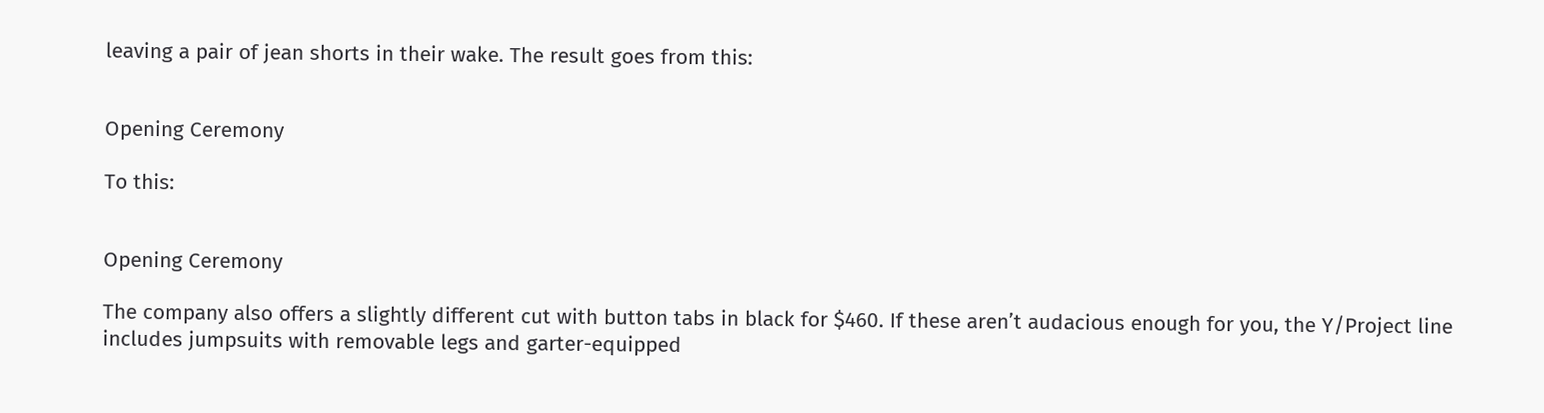leaving a pair of jean shorts in their wake. The result goes from this:


Opening Ceremony

To this:


Opening Ceremony

The company also offers a slightly different cut with button tabs in black for $460. If these aren’t audacious enough for you, the Y/Project line includes jumpsuits with removable legs and garter-equipped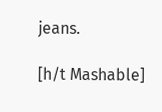jeans.

[h/t Mashable]